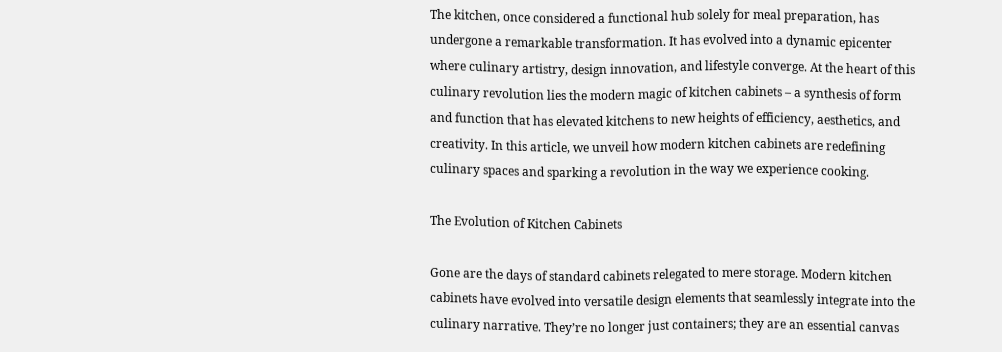The kitchen, once considered a functional hub solely for meal preparation, has undergone a remarkable transformation. It has evolved into a dynamic epicenter where culinary artistry, design innovation, and lifestyle converge. At the heart of this culinary revolution lies the modern magic of kitchen cabinets – a synthesis of form and function that has elevated kitchens to new heights of efficiency, aesthetics, and creativity. In this article, we unveil how modern kitchen cabinets are redefining culinary spaces and sparking a revolution in the way we experience cooking.

The Evolution of Kitchen Cabinets

Gone are the days of standard cabinets relegated to mere storage. Modern kitchen cabinets have evolved into versatile design elements that seamlessly integrate into the culinary narrative. They’re no longer just containers; they are an essential canvas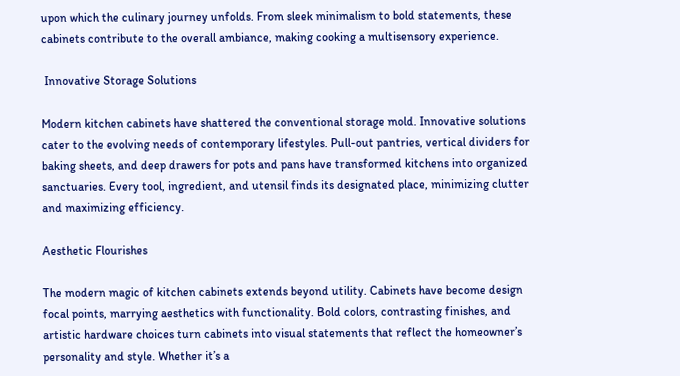upon which the culinary journey unfolds. From sleek minimalism to bold statements, these cabinets contribute to the overall ambiance, making cooking a multisensory experience.

 Innovative Storage Solutions

Modern kitchen cabinets have shattered the conventional storage mold. Innovative solutions cater to the evolving needs of contemporary lifestyles. Pull-out pantries, vertical dividers for baking sheets, and deep drawers for pots and pans have transformed kitchens into organized sanctuaries. Every tool, ingredient, and utensil finds its designated place, minimizing clutter and maximizing efficiency.

Aesthetic Flourishes

The modern magic of kitchen cabinets extends beyond utility. Cabinets have become design focal points, marrying aesthetics with functionality. Bold colors, contrasting finishes, and artistic hardware choices turn cabinets into visual statements that reflect the homeowner’s personality and style. Whether it’s a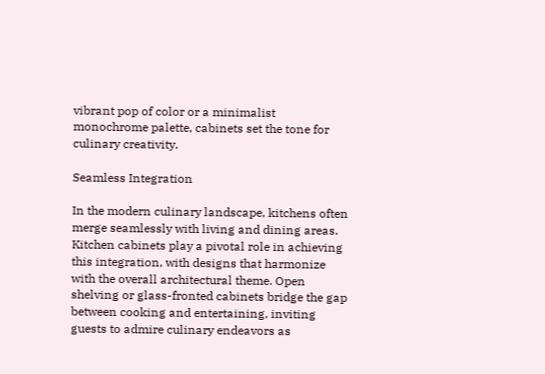vibrant pop of color or a minimalist monochrome palette, cabinets set the tone for culinary creativity.

Seamless Integration

In the modern culinary landscape, kitchens often merge seamlessly with living and dining areas. Kitchen cabinets play a pivotal role in achieving this integration, with designs that harmonize with the overall architectural theme. Open shelving or glass-fronted cabinets bridge the gap between cooking and entertaining, inviting guests to admire culinary endeavors as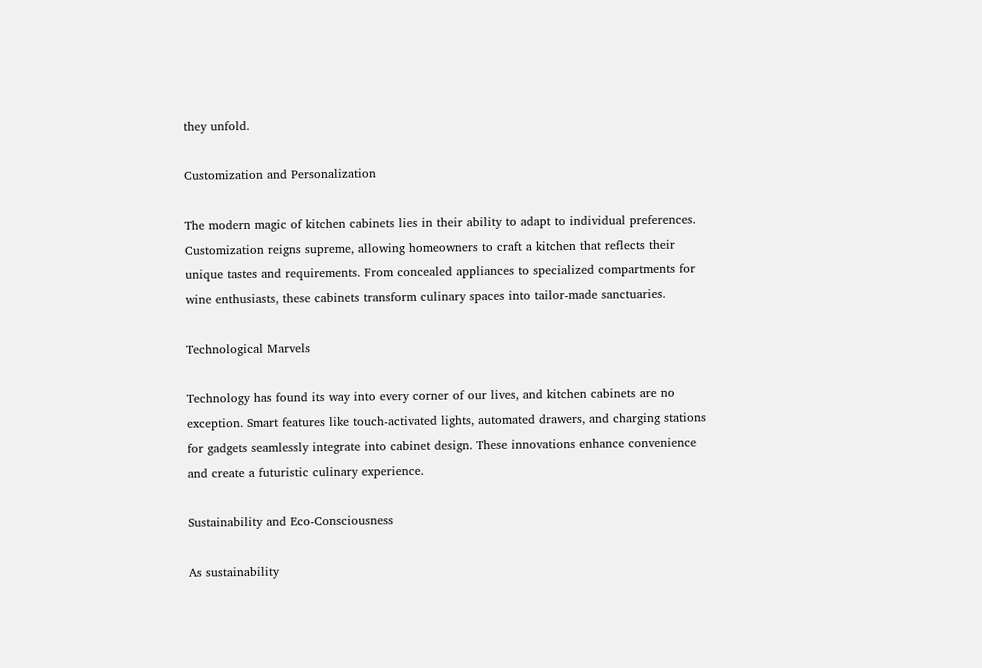they unfold.

Customization and Personalization

The modern magic of kitchen cabinets lies in their ability to adapt to individual preferences. Customization reigns supreme, allowing homeowners to craft a kitchen that reflects their unique tastes and requirements. From concealed appliances to specialized compartments for wine enthusiasts, these cabinets transform culinary spaces into tailor-made sanctuaries.

Technological Marvels

Technology has found its way into every corner of our lives, and kitchen cabinets are no exception. Smart features like touch-activated lights, automated drawers, and charging stations for gadgets seamlessly integrate into cabinet design. These innovations enhance convenience and create a futuristic culinary experience.

Sustainability and Eco-Consciousness

As sustainability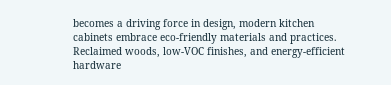becomes a driving force in design, modern kitchen cabinets embrace eco-friendly materials and practices. Reclaimed woods, low-VOC finishes, and energy-efficient hardware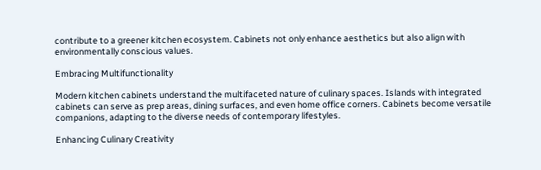contribute to a greener kitchen ecosystem. Cabinets not only enhance aesthetics but also align with environmentally conscious values.

Embracing Multifunctionality

Modern kitchen cabinets understand the multifaceted nature of culinary spaces. Islands with integrated cabinets can serve as prep areas, dining surfaces, and even home office corners. Cabinets become versatile companions, adapting to the diverse needs of contemporary lifestyles.

Enhancing Culinary Creativity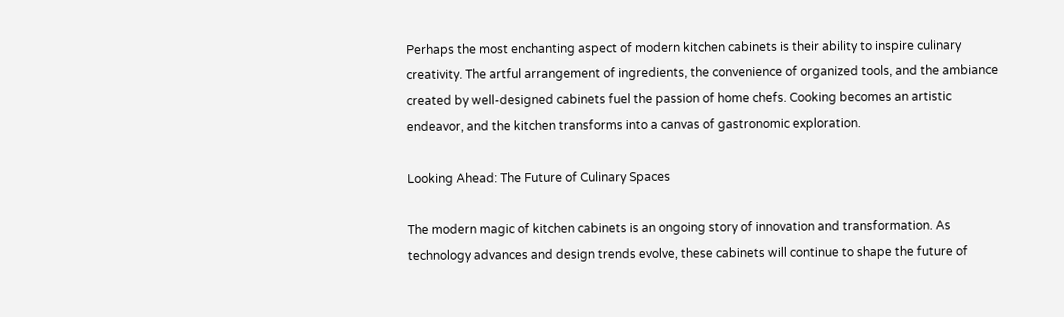Perhaps the most enchanting aspect of modern kitchen cabinets is their ability to inspire culinary creativity. The artful arrangement of ingredients, the convenience of organized tools, and the ambiance created by well-designed cabinets fuel the passion of home chefs. Cooking becomes an artistic endeavor, and the kitchen transforms into a canvas of gastronomic exploration.

Looking Ahead: The Future of Culinary Spaces

The modern magic of kitchen cabinets is an ongoing story of innovation and transformation. As technology advances and design trends evolve, these cabinets will continue to shape the future of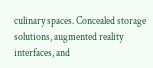culinary spaces. Concealed storage solutions, augmented reality interfaces, and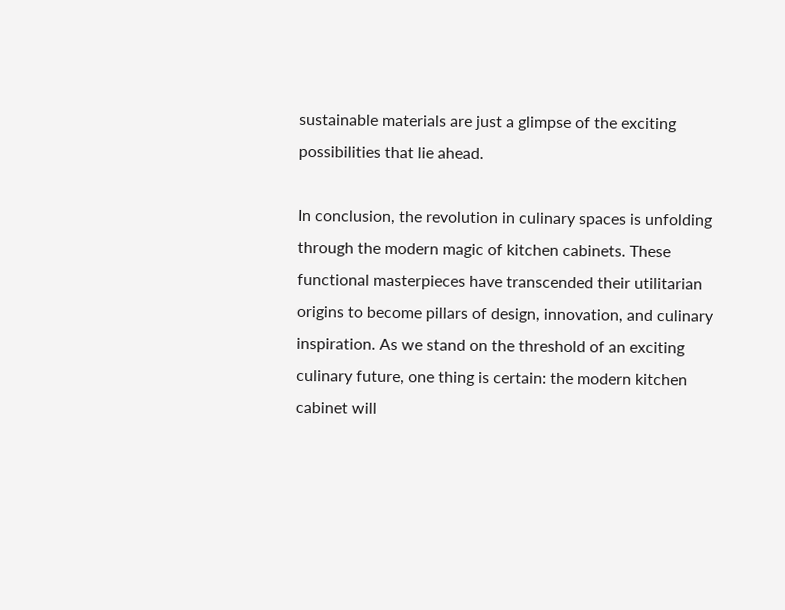sustainable materials are just a glimpse of the exciting possibilities that lie ahead.

In conclusion, the revolution in culinary spaces is unfolding through the modern magic of kitchen cabinets. These functional masterpieces have transcended their utilitarian origins to become pillars of design, innovation, and culinary inspiration. As we stand on the threshold of an exciting culinary future, one thing is certain: the modern kitchen cabinet will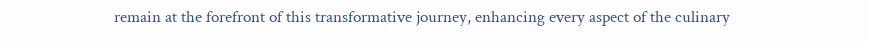remain at the forefront of this transformative journey, enhancing every aspect of the culinary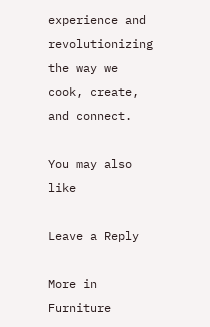experience and revolutionizing the way we cook, create, and connect.

You may also like

Leave a Reply

More in Furniture